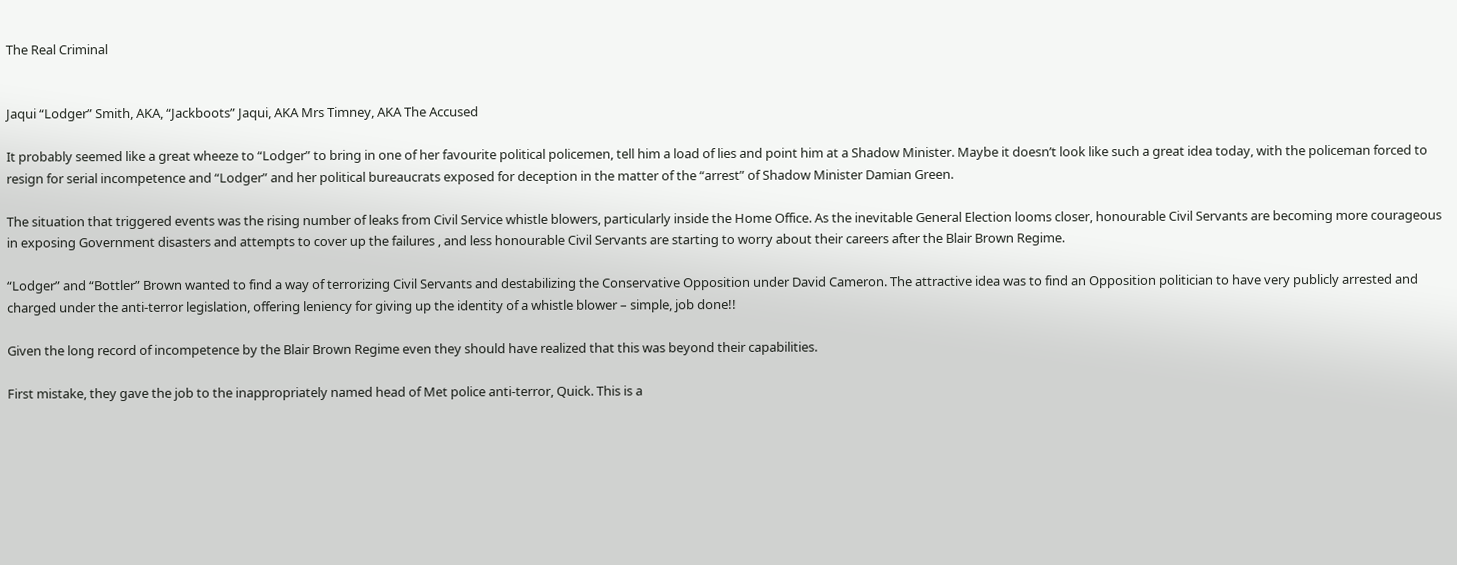The Real Criminal


Jaqui “Lodger” Smith, AKA, “Jackboots” Jaqui, AKA Mrs Timney, AKA The Accused

It probably seemed like a great wheeze to “Lodger” to bring in one of her favourite political policemen, tell him a load of lies and point him at a Shadow Minister. Maybe it doesn’t look like such a great idea today, with the policeman forced to resign for serial incompetence and “Lodger” and her political bureaucrats exposed for deception in the matter of the “arrest” of Shadow Minister Damian Green.

The situation that triggered events was the rising number of leaks from Civil Service whistle blowers, particularly inside the Home Office. As the inevitable General Election looms closer, honourable Civil Servants are becoming more courageous in exposing Government disasters and attempts to cover up the failures , and less honourable Civil Servants are starting to worry about their careers after the Blair Brown Regime.

“Lodger” and “Bottler” Brown wanted to find a way of terrorizing Civil Servants and destabilizing the Conservative Opposition under David Cameron. The attractive idea was to find an Opposition politician to have very publicly arrested and charged under the anti-terror legislation, offering leniency for giving up the identity of a whistle blower – simple, job done!!

Given the long record of incompetence by the Blair Brown Regime even they should have realized that this was beyond their capabilities.

First mistake, they gave the job to the inappropriately named head of Met police anti-terror, Quick. This is a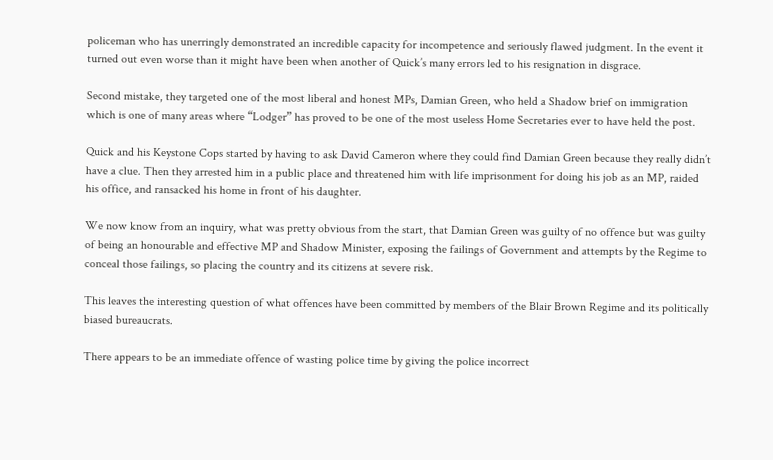policeman who has unerringly demonstrated an incredible capacity for incompetence and seriously flawed judgment. In the event it turned out even worse than it might have been when another of Quick’s many errors led to his resignation in disgrace.

Second mistake, they targeted one of the most liberal and honest MPs, Damian Green, who held a Shadow brief on immigration which is one of many areas where “Lodger” has proved to be one of the most useless Home Secretaries ever to have held the post.

Quick and his Keystone Cops started by having to ask David Cameron where they could find Damian Green because they really didn’t have a clue. Then they arrested him in a public place and threatened him with life imprisonment for doing his job as an MP, raided his office, and ransacked his home in front of his daughter.

We now know from an inquiry, what was pretty obvious from the start, that Damian Green was guilty of no offence but was guilty of being an honourable and effective MP and Shadow Minister, exposing the failings of Government and attempts by the Regime to conceal those failings, so placing the country and its citizens at severe risk.

This leaves the interesting question of what offences have been committed by members of the Blair Brown Regime and its politically biased bureaucrats.

There appears to be an immediate offence of wasting police time by giving the police incorrect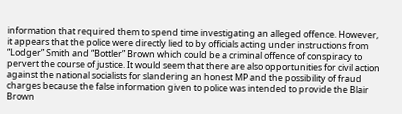information that required them to spend time investigating an alleged offence. However, it appears that the police were directly lied to by officials acting under instructions from “Lodger” Smith and “Bottler” Brown which could be a criminal offence of conspiracy to pervert the course of justice. It would seem that there are also opportunities for civil action against the national socialists for slandering an honest MP and the possibility of fraud charges because the false information given to police was intended to provide the Blair Brown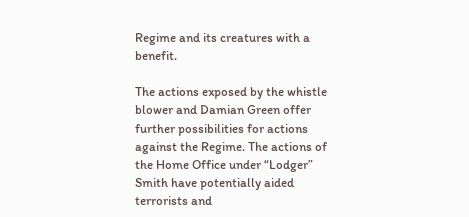Regime and its creatures with a benefit.

The actions exposed by the whistle blower and Damian Green offer further possibilities for actions against the Regime. The actions of the Home Office under “Lodger” Smith have potentially aided terrorists and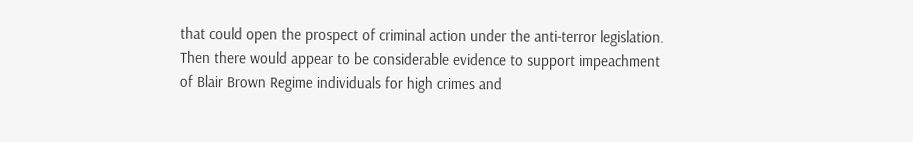that could open the prospect of criminal action under the anti-terror legislation. Then there would appear to be considerable evidence to support impeachment of Blair Brown Regime individuals for high crimes and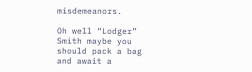misdemeanors.

Oh well “Lodger” Smith maybe you should pack a bag and await a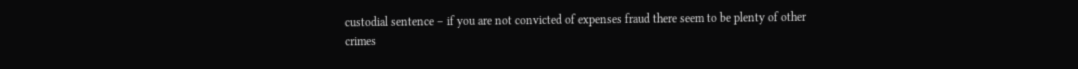custodial sentence – if you are not convicted of expenses fraud there seem to be plenty of other crimes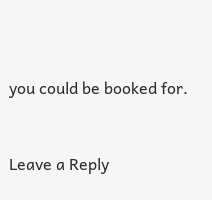you could be booked for.



Leave a Reply